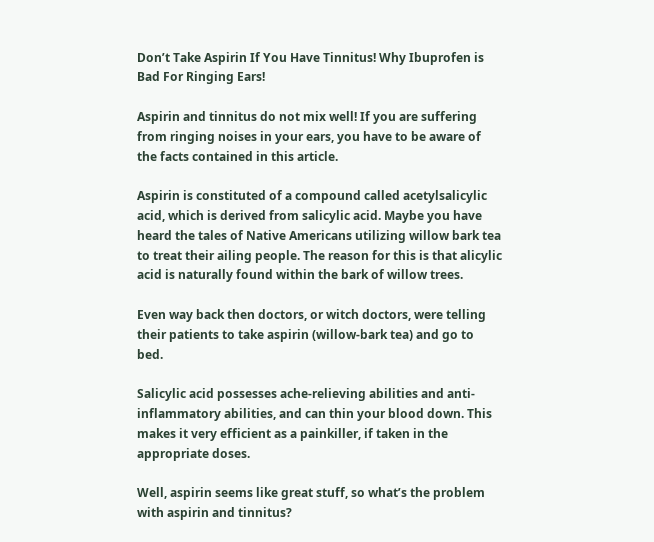Don’t Take Aspirin If You Have Tinnitus! Why Ibuprofen is Bad For Ringing Ears!

Aspirin and tinnitus do not mix well! If you are suffering from ringing noises in your ears, you have to be aware of the facts contained in this article.

Aspirin is constituted of a compound called acetylsalicylic acid, which is derived from salicylic acid. Maybe you have heard the tales of Native Americans utilizing willow bark tea to treat their ailing people. The reason for this is that alicylic acid is naturally found within the bark of willow trees.

Even way back then doctors, or witch doctors, were telling their patients to take aspirin (willow-bark tea) and go to bed.

Salicylic acid possesses ache-relieving abilities and anti-inflammatory abilities, and can thin your blood down. This makes it very efficient as a painkiller, if taken in the appropriate doses.

Well, aspirin seems like great stuff, so what’s the problem with aspirin and tinnitus?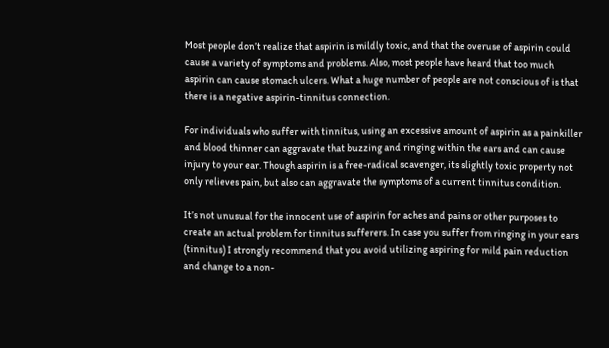Most people don’t realize that aspirin is mildly toxic, and that the overuse of aspirin could cause a variety of symptoms and problems. Also, most people have heard that too much aspirin can cause stomach ulcers. What a huge number of people are not conscious of is that there is a negative aspirin-tinnitus connection.

For individuals who suffer with tinnitus, using an excessive amount of aspirin as a painkiller and blood thinner can aggravate that buzzing and ringing within the ears and can cause injury to your ear. Though aspirin is a free-radical scavenger, its slightly toxic property not only relieves pain, but also can aggravate the symptoms of a current tinnitus condition.

It’s not unusual for the innocent use of aspirin for aches and pains or other purposes to create an actual problem for tinnitus sufferers. In case you suffer from ringing in your ears (tinnitus) I strongly recommend that you avoid utilizing aspiring for mild pain reduction and change to a non-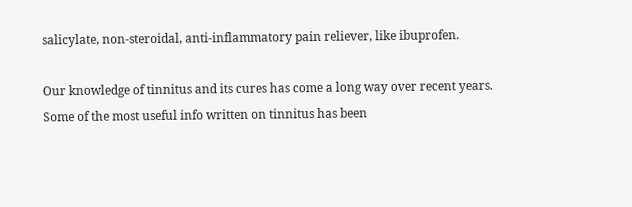salicylate, non-steroidal, anti-inflammatory pain reliever, like ibuprofen.

Our knowledge of tinnitus and its cures has come a long way over recent years. Some of the most useful info written on tinnitus has been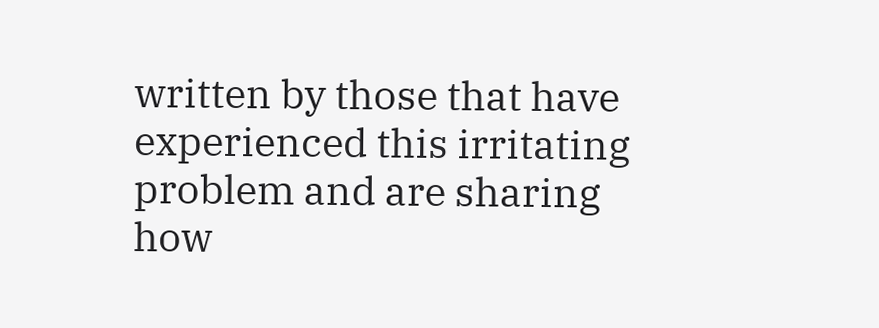written by those that have experienced this irritating problem and are sharing how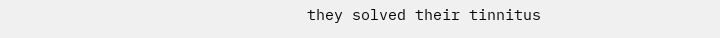they solved their tinnitus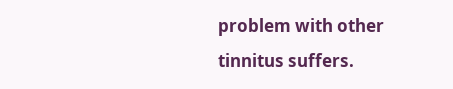problem with other tinnitus suffers.